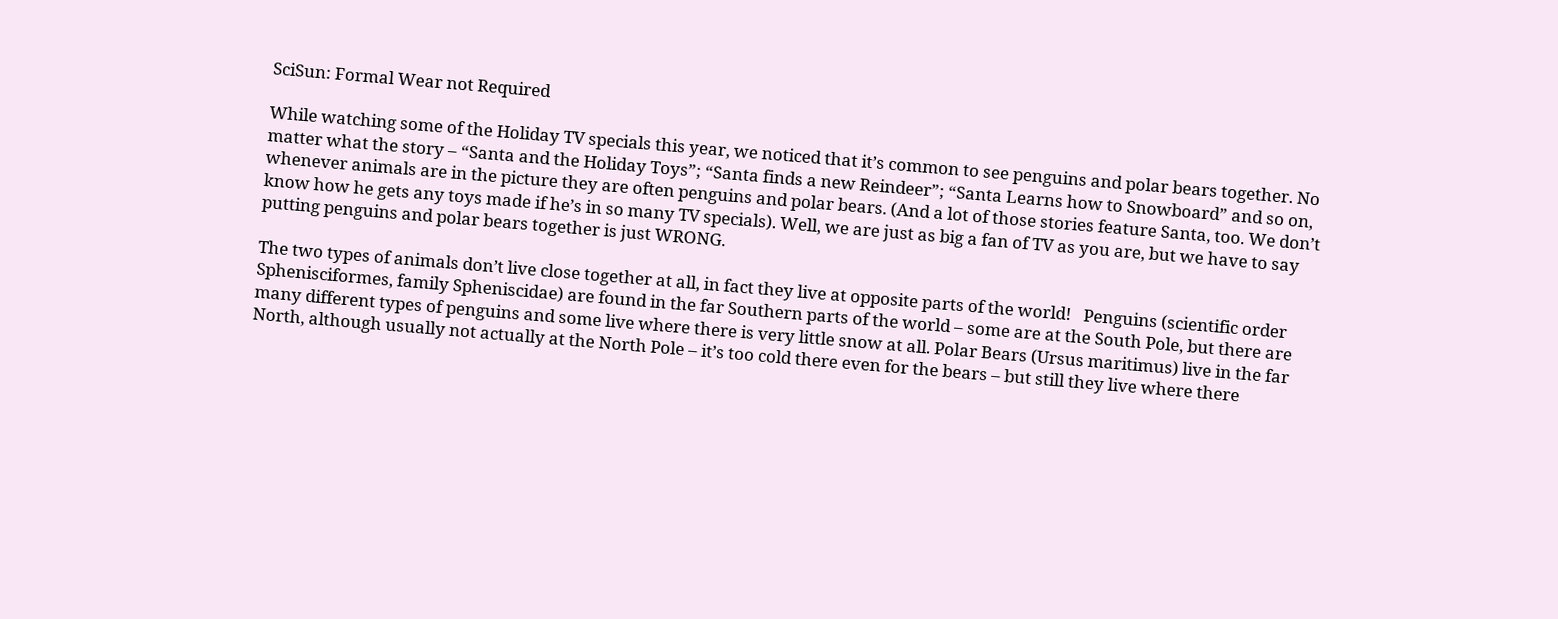SciSun: Formal Wear not Required

While watching some of the Holiday TV specials this year, we noticed that it’s common to see penguins and polar bears together. No matter what the story – “Santa and the Holiday Toys”; “Santa finds a new Reindeer”; “Santa Learns how to Snowboard” and so on, whenever animals are in the picture they are often penguins and polar bears. (And a lot of those stories feature Santa, too. We don’t know how he gets any toys made if he’s in so many TV specials). Well, we are just as big a fan of TV as you are, but we have to say putting penguins and polar bears together is just WRONG.

The two types of animals don’t live close together at all, in fact they live at opposite parts of the world!   Penguins (scientific order Sphenisciformes, family Spheniscidae) are found in the far Southern parts of the world – some are at the South Pole, but there are many different types of penguins and some live where there is very little snow at all. Polar Bears (Ursus maritimus) live in the far North, although usually not actually at the North Pole – it’s too cold there even for the bears – but still they live where there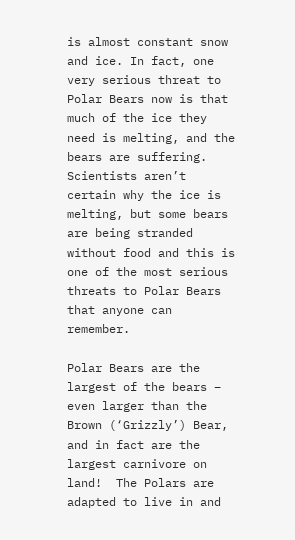is almost constant snow and ice. In fact, one very serious threat to Polar Bears now is that much of the ice they need is melting, and the bears are suffering. Scientists aren’t certain why the ice is melting, but some bears are being stranded without food and this is one of the most serious threats to Polar Bears that anyone can remember.

Polar Bears are the largest of the bears – even larger than the Brown (‘Grizzly’) Bear, and in fact are the largest carnivore on land!  The Polars are adapted to live in and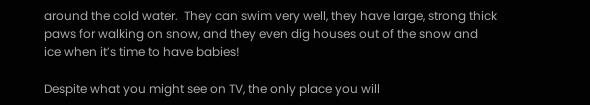around the cold water.  They can swim very well, they have large, strong thick paws for walking on snow, and they even dig houses out of the snow and ice when it’s time to have babies!

Despite what you might see on TV, the only place you will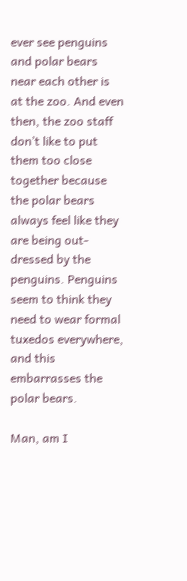ever see penguins and polar bears near each other is at the zoo. And even then, the zoo staff don’t like to put them too close together because the polar bears always feel like they are being out-dressed by the penguins. Penguins seem to think they need to wear formal tuxedos everywhere, and this embarrasses the polar bears.

Man, am I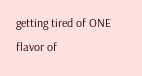getting tired of ONE flavor of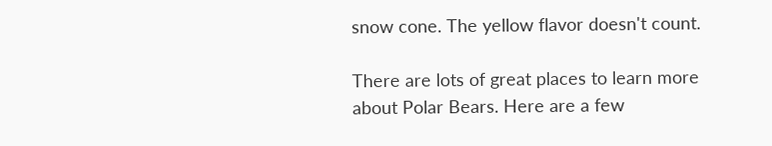snow cone. The yellow flavor doesn't count.

There are lots of great places to learn more about Polar Bears. Here are a few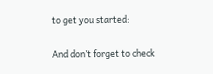to get you started:

And don’t forget to check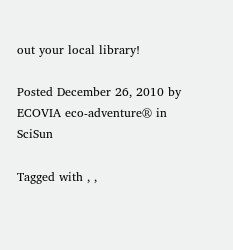out your local library!

Posted December 26, 2010 by ECOVIA eco-adventure® in SciSun

Tagged with , ,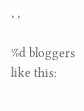, ,

%d bloggers like this: